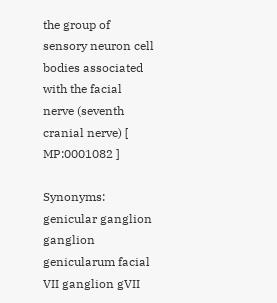the group of sensory neuron cell bodies associated with the facial nerve (seventh cranial nerve) [ MP:0001082 ]

Synonyms: genicular ganglion ganglion genicularum facial VII ganglion gVII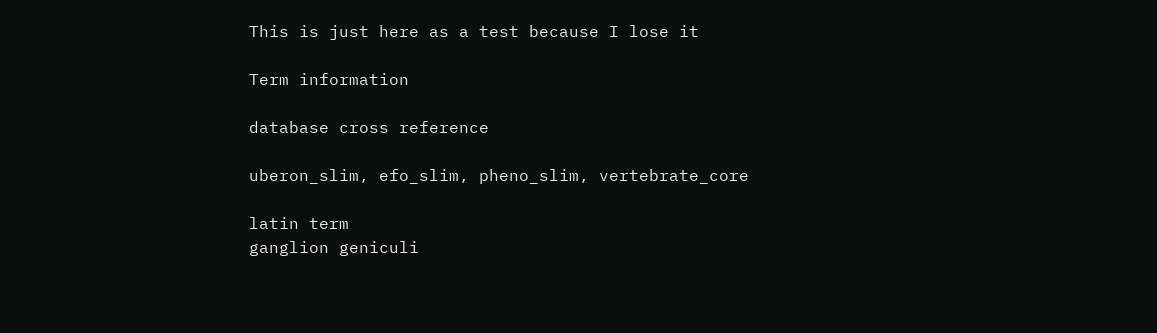This is just here as a test because I lose it

Term information

database cross reference

uberon_slim, efo_slim, pheno_slim, vertebrate_core

latin term
ganglion geniculi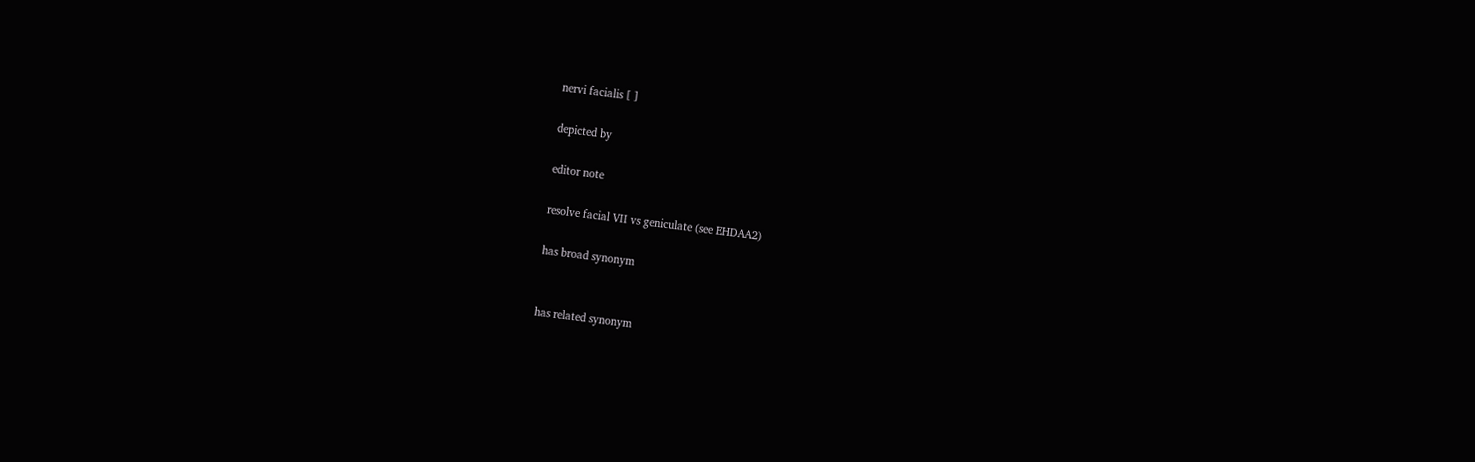nervi facialis [ ]

depicted by

editor note

resolve facial VII vs geniculate (see EHDAA2)

has broad synonym


has related synonym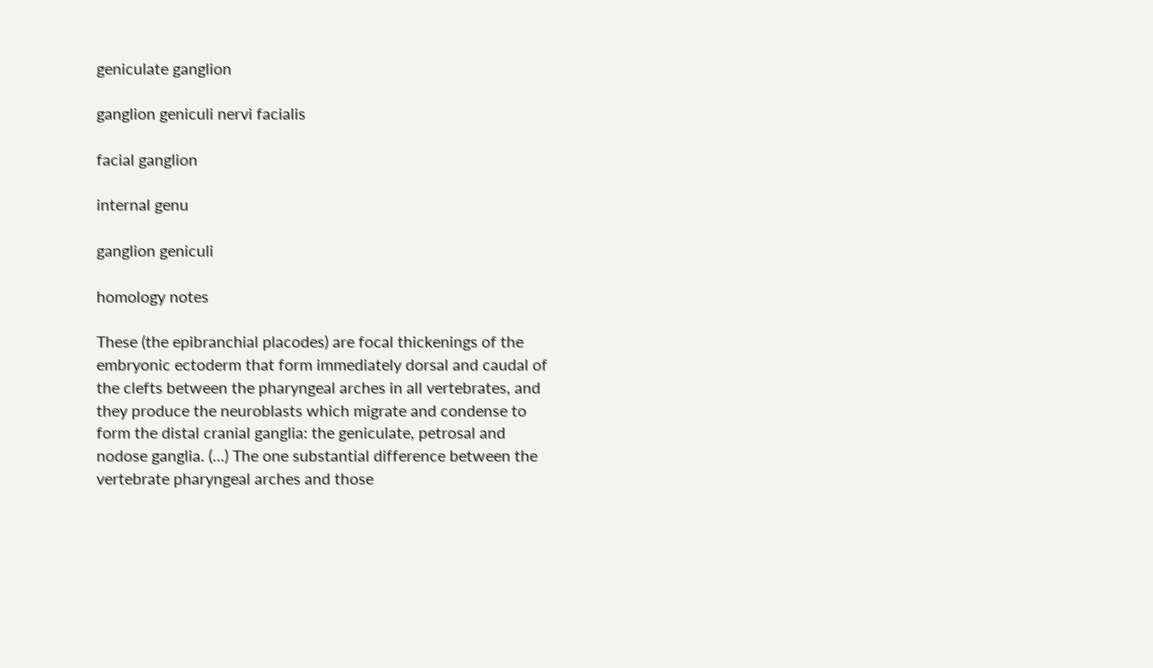geniculate ganglion

ganglion geniculi nervi facialis

facial ganglion

internal genu

ganglion geniculi

homology notes

These (the epibranchial placodes) are focal thickenings of the embryonic ectoderm that form immediately dorsal and caudal of the clefts between the pharyngeal arches in all vertebrates, and they produce the neuroblasts which migrate and condense to form the distal cranial ganglia: the geniculate, petrosal and nodose ganglia. (...) The one substantial difference between the vertebrate pharyngeal arches and those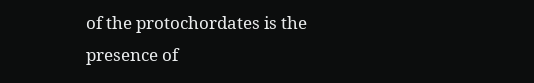of the protochordates is the presence of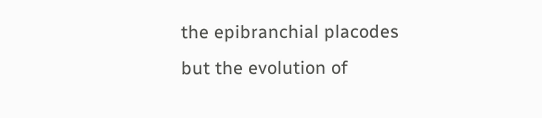the epibranchial placodes but the evolution of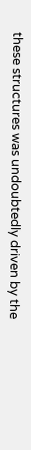these structures was undoubtedly driven by the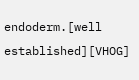endoderm.[well established][VHOG]